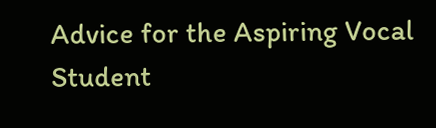Advice for the Aspiring Vocal Student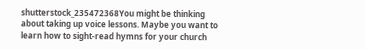shutterstock_235472368You might be thinking about taking up voice lessons. Maybe you want to learn how to sight-read hymns for your church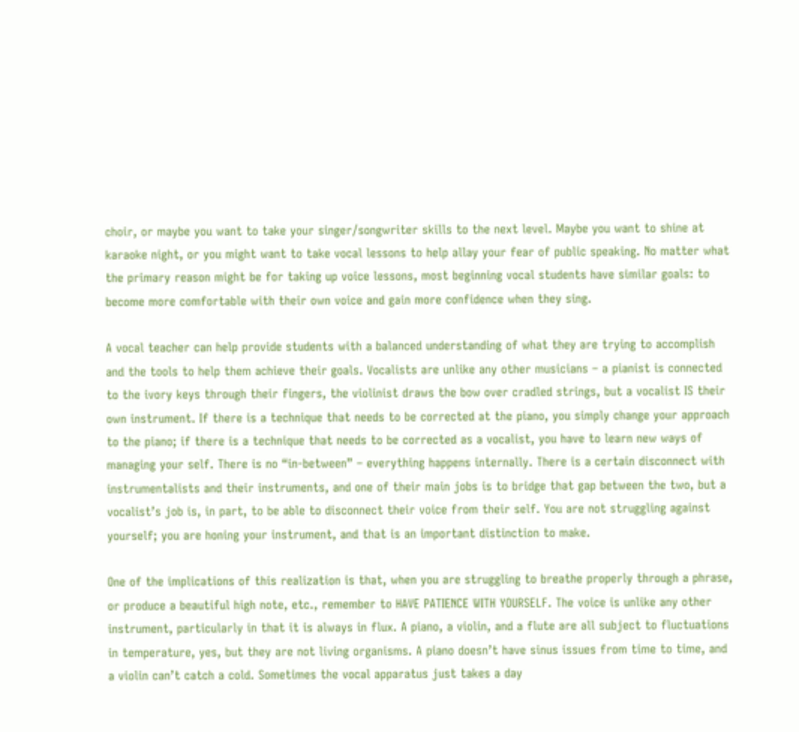choir, or maybe you want to take your singer/songwriter skills to the next level. Maybe you want to shine at karaoke night, or you might want to take vocal lessons to help allay your fear of public speaking. No matter what the primary reason might be for taking up voice lessons, most beginning vocal students have similar goals: to become more comfortable with their own voice and gain more confidence when they sing.

A vocal teacher can help provide students with a balanced understanding of what they are trying to accomplish and the tools to help them achieve their goals. Vocalists are unlike any other musicians – a pianist is connected to the ivory keys through their fingers, the violinist draws the bow over cradled strings, but a vocalist IS their own instrument. If there is a technique that needs to be corrected at the piano, you simply change your approach to the piano; if there is a technique that needs to be corrected as a vocalist, you have to learn new ways of managing your self. There is no “in-between” – everything happens internally. There is a certain disconnect with instrumentalists and their instruments, and one of their main jobs is to bridge that gap between the two, but a vocalist’s job is, in part, to be able to disconnect their voice from their self. You are not struggling against yourself; you are honing your instrument, and that is an important distinction to make.

One of the implications of this realization is that, when you are struggling to breathe properly through a phrase, or produce a beautiful high note, etc., remember to HAVE PATIENCE WITH YOURSELF. The voice is unlike any other instrument, particularly in that it is always in flux. A piano, a violin, and a flute are all subject to fluctuations in temperature, yes, but they are not living organisms. A piano doesn’t have sinus issues from time to time, and a violin can’t catch a cold. Sometimes the vocal apparatus just takes a day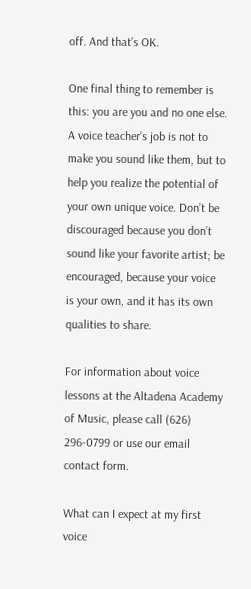off. And that’s OK.

One final thing to remember is this: you are you and no one else. A voice teacher’s job is not to make you sound like them, but to help you realize the potential of your own unique voice. Don’t be discouraged because you don’t sound like your favorite artist; be encouraged, because your voice is your own, and it has its own qualities to share.

For information about voice lessons at the Altadena Academy of Music, please call (626) 296-0799 or use our email contact form.

What can I expect at my first voice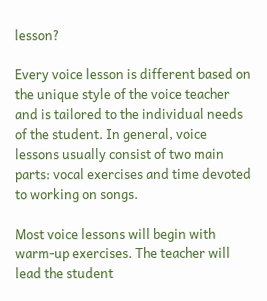lesson?

Every voice lesson is different based on the unique style of the voice teacher and is tailored to the individual needs of the student. In general, voice lessons usually consist of two main parts: vocal exercises and time devoted to working on songs.

Most voice lessons will begin with warm-up exercises. The teacher will lead the student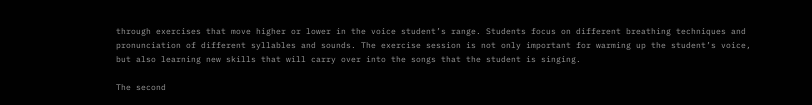through exercises that move higher or lower in the voice student’s range. Students focus on different breathing techniques and pronunciation of different syllables and sounds. The exercise session is not only important for warming up the student’s voice, but also learning new skills that will carry over into the songs that the student is singing.

The second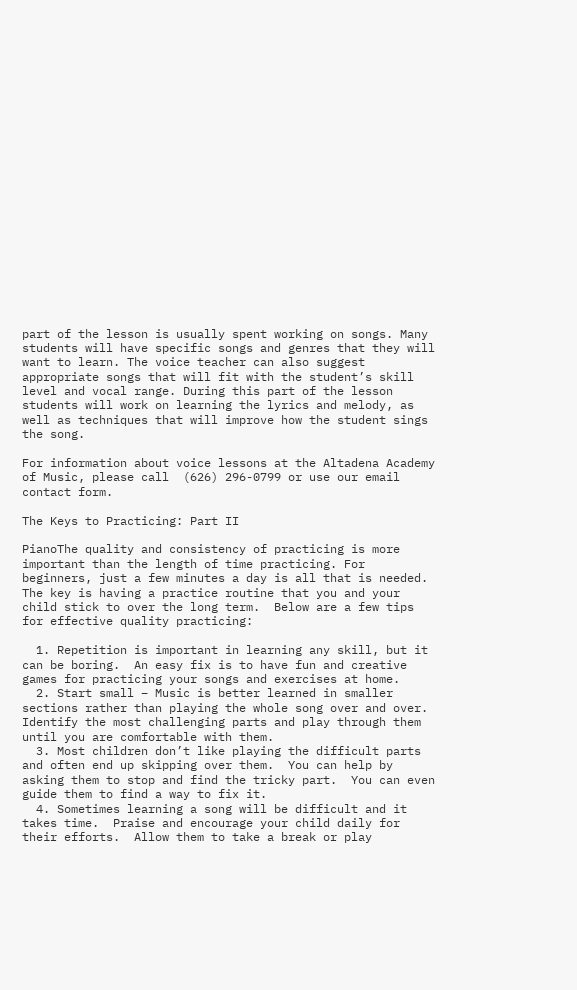part of the lesson is usually spent working on songs. Many students will have specific songs and genres that they will want to learn. The voice teacher can also suggest appropriate songs that will fit with the student’s skill level and vocal range. During this part of the lesson students will work on learning the lyrics and melody, as well as techniques that will improve how the student sings the song.

For information about voice lessons at the Altadena Academy of Music, please call  (626) 296-0799 or use our email contact form.

The Keys to Practicing: Part II

PianoThe quality and consistency of practicing is more important than the length of time practicing. For beginners, just a few minutes a day is all that is needed. The key is having a practice routine that you and your child stick to over the long term.  Below are a few tips for effective quality practicing:

  1. Repetition is important in learning any skill, but it can be boring.  An easy fix is to have fun and creative games for practicing your songs and exercises at home.
  2. Start small – Music is better learned in smaller sections rather than playing the whole song over and over.  Identify the most challenging parts and play through them until you are comfortable with them.
  3. Most children don’t like playing the difficult parts and often end up skipping over them.  You can help by asking them to stop and find the tricky part.  You can even guide them to find a way to fix it.
  4. Sometimes learning a song will be difficult and it takes time.  Praise and encourage your child daily for their efforts.  Allow them to take a break or play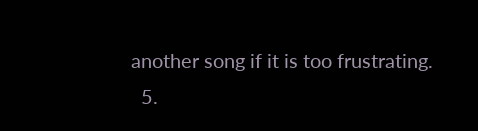another song if it is too frustrating.
  5.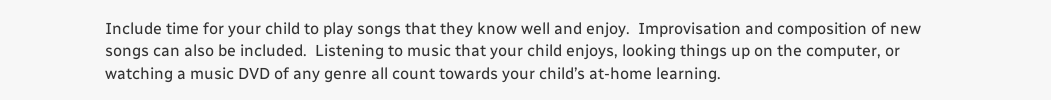Include time for your child to play songs that they know well and enjoy.  Improvisation and composition of new songs can also be included.  Listening to music that your child enjoys, looking things up on the computer, or watching a music DVD of any genre all count towards your child’s at-home learning.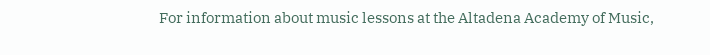For information about music lessons at the Altadena Academy of Music,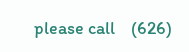please call    (626)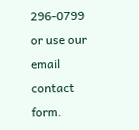296-0799 or use our email contact form.